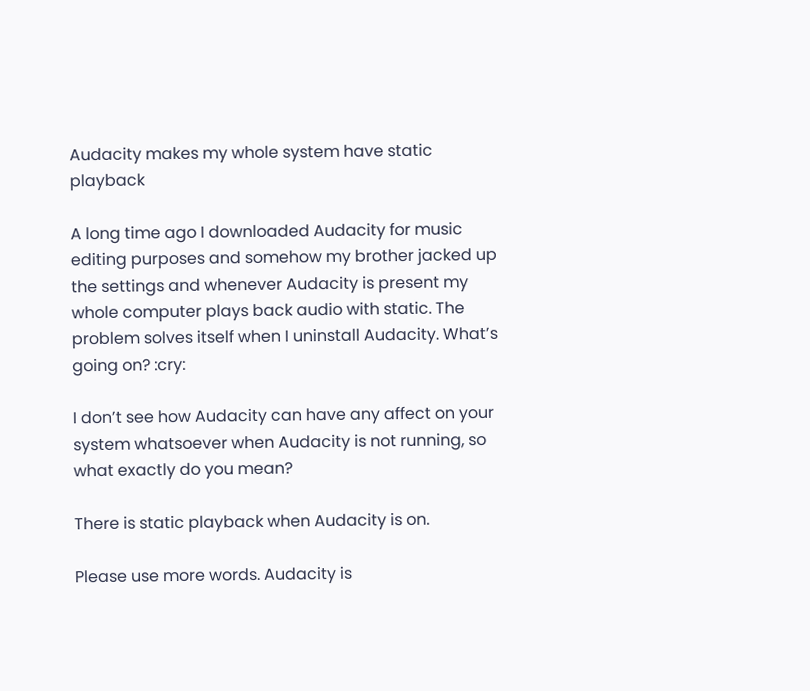Audacity makes my whole system have static playback

A long time ago I downloaded Audacity for music editing purposes and somehow my brother jacked up the settings and whenever Audacity is present my whole computer plays back audio with static. The problem solves itself when I uninstall Audacity. What’s going on? :cry:

I don’t see how Audacity can have any affect on your system whatsoever when Audacity is not running, so what exactly do you mean?

There is static playback when Audacity is on.

Please use more words. Audacity is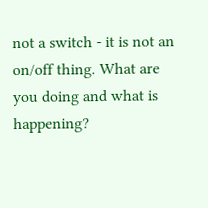not a switch - it is not an on/off thing. What are you doing and what is happening?